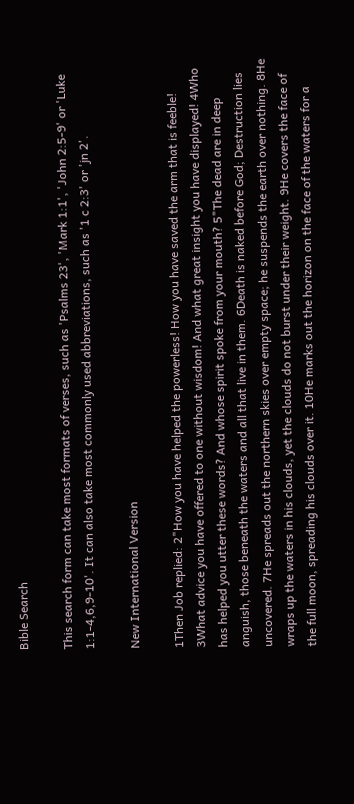Bible Search

This search form can take most formats of verses, such as 'Psalms 23', 'Mark 1:1', 'John 2:5-9' or 'Luke 1:1-4,6,9-10'. It can also take most commonly used abbreviations, such as '1 c 2:3' or 'jn 2'.

New International Version

1Then Job replied: 2"How you have helped the powerless! How you have saved the arm that is feeble! 3What advice you have offered to one without wisdom! And what great insight you have displayed! 4Who has helped you utter these words? And whose spirit spoke from your mouth? 5"The dead are in deep anguish, those beneath the waters and all that live in them. 6Death is naked before God; Destruction lies uncovered. 7He spreads out the northern skies over empty space; he suspends the earth over nothing. 8He wraps up the waters in his clouds, yet the clouds do not burst under their weight. 9He covers the face of the full moon, spreading his clouds over it. 10He marks out the horizon on the face of the waters for a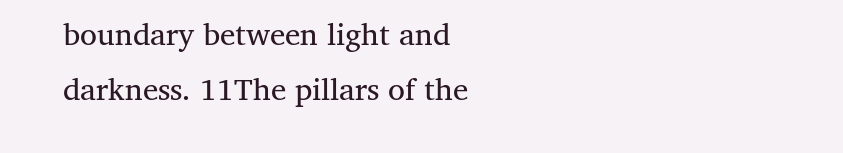boundary between light and darkness. 11The pillars of the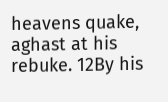heavens quake, aghast at his rebuke. 12By his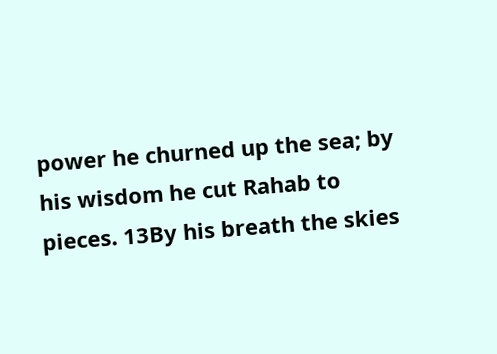power he churned up the sea; by his wisdom he cut Rahab to pieces. 13By his breath the skies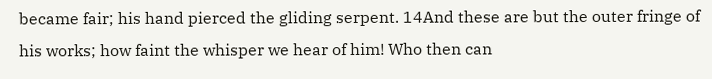became fair; his hand pierced the gliding serpent. 14And these are but the outer fringe of his works; how faint the whisper we hear of him! Who then can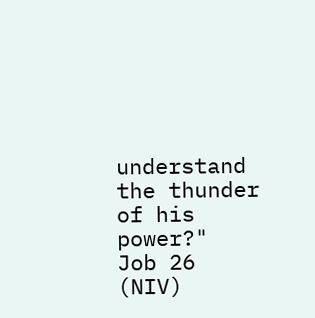understand the thunder of his power?"
Job 26 (NIV)